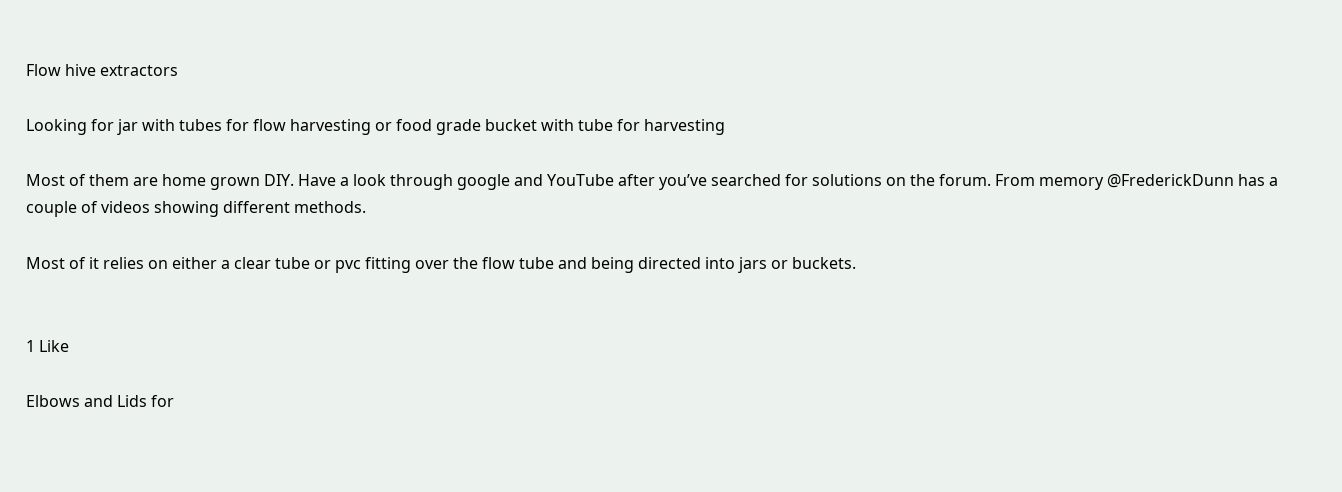Flow hive extractors

Looking for jar with tubes for flow harvesting or food grade bucket with tube for harvesting

Most of them are home grown DIY. Have a look through google and YouTube after you’ve searched for solutions on the forum. From memory @FrederickDunn has a couple of videos showing different methods.

Most of it relies on either a clear tube or pvc fitting over the flow tube and being directed into jars or buckets.


1 Like

Elbows and Lids for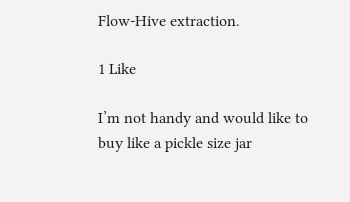Flow-Hive extraction.

1 Like

I’m not handy and would like to buy like a pickle size jar